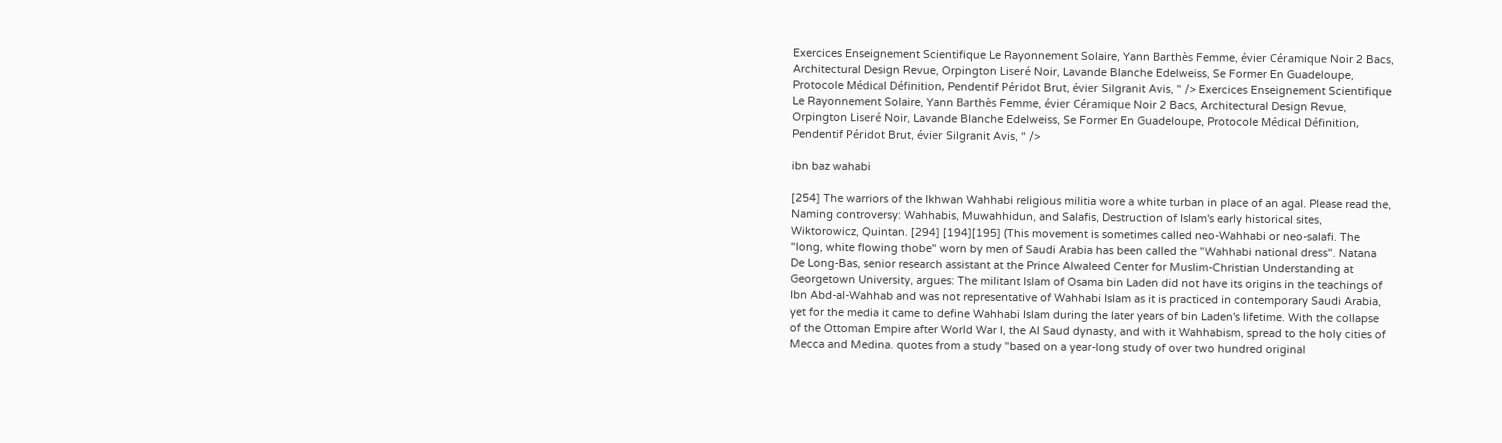Exercices Enseignement Scientifique Le Rayonnement Solaire, Yann Barthès Femme, évier Céramique Noir 2 Bacs, Architectural Design Revue, Orpington Liseré Noir, Lavande Blanche Edelweiss, Se Former En Guadeloupe, Protocole Médical Définition, Pendentif Péridot Brut, évier Silgranit Avis, " /> Exercices Enseignement Scientifique Le Rayonnement Solaire, Yann Barthès Femme, évier Céramique Noir 2 Bacs, Architectural Design Revue, Orpington Liseré Noir, Lavande Blanche Edelweiss, Se Former En Guadeloupe, Protocole Médical Définition, Pendentif Péridot Brut, évier Silgranit Avis, " />

ibn baz wahabi

[254] The warriors of the Ikhwan Wahhabi religious militia wore a white turban in place of an agal. Please read the, Naming controversy: Wahhabis, Muwahhidun, and Salafis, Destruction of Islam's early historical sites, Wiktorowicz, Quintan. [294] [194][195] (This movement is sometimes called neo-Wahhabi or neo-salafi. The "long, white flowing thobe" worn by men of Saudi Arabia has been called the "Wahhabi national dress". Natana De Long-Bas, senior research assistant at the Prince Alwaleed Center for Muslim-Christian Understanding at Georgetown University, argues: The militant Islam of Osama bin Laden did not have its origins in the teachings of Ibn Abd-al-Wahhab and was not representative of Wahhabi Islam as it is practiced in contemporary Saudi Arabia, yet for the media it came to define Wahhabi Islam during the later years of bin Laden's lifetime. With the collapse of the Ottoman Empire after World War I, the Al Saud dynasty, and with it Wahhabism, spread to the holy cities of Mecca and Medina. quotes from a study "based on a year-long study of over two hundred original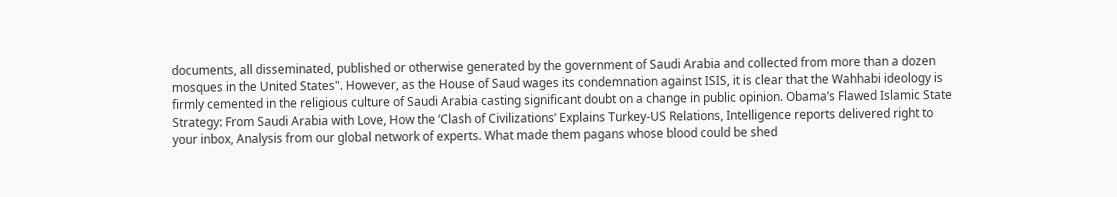documents, all disseminated, published or otherwise generated by the government of Saudi Arabia and collected from more than a dozen mosques in the United States". However, as the House of Saud wages its condemnation against ISIS, it is clear that the Wahhabi ideology is firmly cemented in the religious culture of Saudi Arabia casting significant doubt on a change in public opinion. Obama’s Flawed Islamic State Strategy: From Saudi Arabia with Love, How the ‘Clash of Civilizations’ Explains Turkey-US Relations, Intelligence reports delivered right to your inbox, Analysis from our global network of experts. What made them pagans whose blood could be shed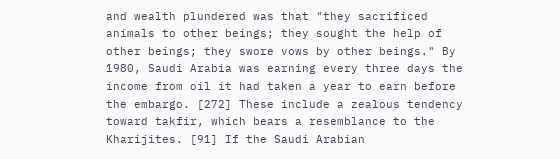and wealth plundered was that "they sacrificed animals to other beings; they sought the help of other beings; they swore vows by other beings." By 1980, Saudi Arabia was earning every three days the income from oil it had taken a year to earn before the embargo. [272] These include a zealous tendency toward takfir, which bears a resemblance to the Kharijites. [91] If the Saudi Arabian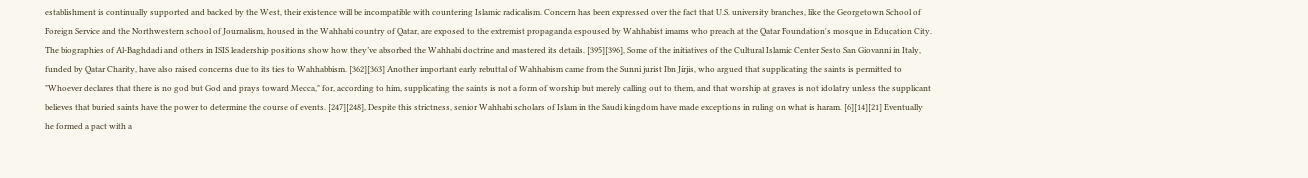establishment is continually supported and backed by the West, their existence will be incompatible with countering Islamic radicalism. Concern has been expressed over the fact that U.S. university branches, like the Georgetown School of Foreign Service and the Northwestern school of Journalism, housed in the Wahhabi country of Qatar, are exposed to the extremist propaganda espoused by Wahhabist imams who preach at the Qatar Foundation's mosque in Education City. The biographies of Al-Baghdadi and others in ISIS leadership positions show how they’ve absorbed the Wahhabi doctrine and mastered its details. [395][396], Some of the initiatives of the Cultural Islamic Center Sesto San Giovanni in Italy, funded by Qatar Charity, have also raised concerns due to its ties to Wahhabbism. [362][363] Another important early rebuttal of Wahhabism came from the Sunni jurist Ibn Jirjis, who argued that supplicating the saints is permitted to "Whoever declares that there is no god but God and prays toward Mecca," for, according to him, supplicating the saints is not a form of worship but merely calling out to them, and that worship at graves is not idolatry unless the supplicant believes that buried saints have the power to determine the course of events. [247][248], Despite this strictness, senior Wahhabi scholars of Islam in the Saudi kingdom have made exceptions in ruling on what is haram. [6][14][21] Eventually he formed a pact with a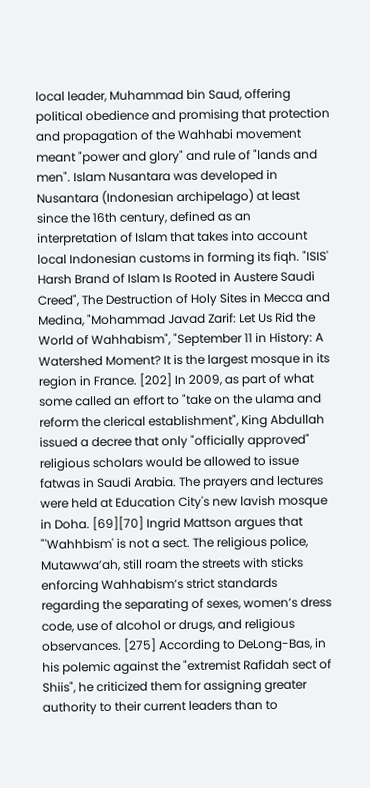local leader, Muhammad bin Saud, offering political obedience and promising that protection and propagation of the Wahhabi movement meant "power and glory" and rule of "lands and men". Islam Nusantara was developed in Nusantara (Indonesian archipelago) at least since the 16th century, defined as an interpretation of Islam that takes into account local Indonesian customs in forming its fiqh. "ISIS' Harsh Brand of Islam Is Rooted in Austere Saudi Creed", The Destruction of Holy Sites in Mecca and Medina, "Mohammad Javad Zarif: Let Us Rid the World of Wahhabism", "September 11 in History: A Watershed Moment? It is the largest mosque in its region in France. [202] In 2009, as part of what some called an effort to "take on the ulama and reform the clerical establishment", King Abdullah issued a decree that only "officially approved" religious scholars would be allowed to issue fatwas in Saudi Arabia. The prayers and lectures were held at Education City's new lavish mosque in Doha. [69][70] Ingrid Mattson argues that "'Wahhbism' is not a sect. The religious police, Mutawwa’ah, still roam the streets with sticks enforcing Wahhabism’s strict standards regarding the separating of sexes, women’s dress code, use of alcohol or drugs, and religious observances. [275] According to DeLong-Bas, in his polemic against the "extremist Rafidah sect of Shiis", he criticized them for assigning greater authority to their current leaders than to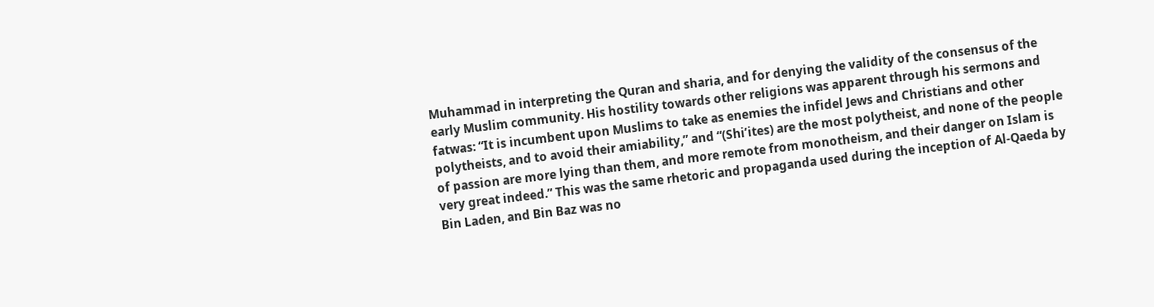Muhammad in interpreting the Quran and sharia, and for denying the validity of the consensus of the early Muslim community. His hostility towards other religions was apparent through his sermons and fatwas: “It is incumbent upon Muslims to take as enemies the infidel Jews and Christians and other polytheists, and to avoid their amiability,” and “(Shi’ites) are the most polytheist, and none of the people of passion are more lying than them, and more remote from monotheism, and their danger on Islam is very great indeed.” This was the same rhetoric and propaganda used during the inception of Al-Qaeda by Bin Laden, and Bin Baz was no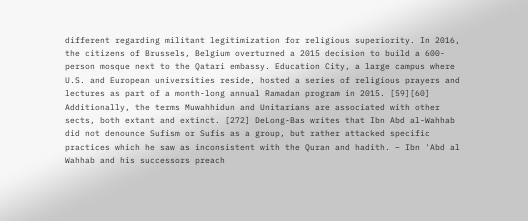different regarding militant legitimization for religious superiority. In 2016, the citizens of Brussels, Belgium overturned a 2015 decision to build a 600-person mosque next to the Qatari embassy. Education City, a large campus where U.S. and European universities reside, hosted a series of religious prayers and lectures as part of a month-long annual Ramadan program in 2015. [59][60] Additionally, the terms Muwahhidun and Unitarians are associated with other sects, both extant and extinct. [272] DeLong-Bas writes that Ibn Abd al-Wahhab did not denounce Sufism or Sufis as a group, but rather attacked specific practices which he saw as inconsistent with the Quran and hadith. – Ibn 'Abd al Wahhab and his successors preach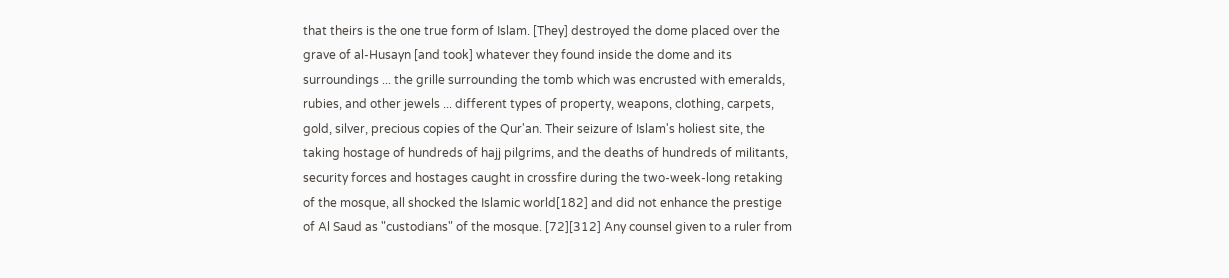that theirs is the one true form of Islam. [They] destroyed the dome placed over the grave of al-Husayn [and took] whatever they found inside the dome and its surroundings ... the grille surrounding the tomb which was encrusted with emeralds, rubies, and other jewels ... different types of property, weapons, clothing, carpets, gold, silver, precious copies of the Qur'an. Their seizure of Islam's holiest site, the taking hostage of hundreds of hajj pilgrims, and the deaths of hundreds of militants, security forces and hostages caught in crossfire during the two-week-long retaking of the mosque, all shocked the Islamic world[182] and did not enhance the prestige of Al Saud as "custodians" of the mosque. [72][312] Any counsel given to a ruler from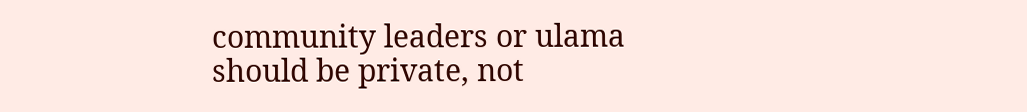community leaders or ulama should be private, not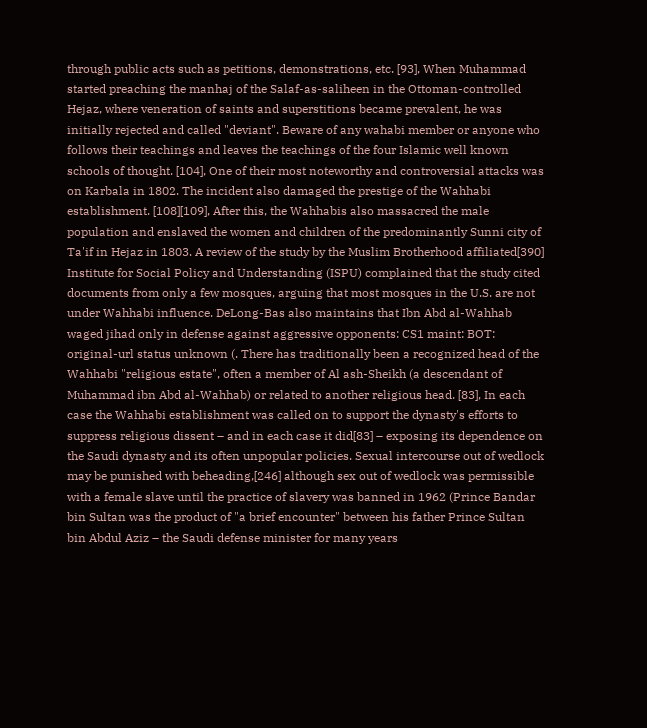through public acts such as petitions, demonstrations, etc. [93], When Muhammad started preaching the manhaj of the Salaf-as-saliheen in the Ottoman-controlled Hejaz, where veneration of saints and superstitions became prevalent, he was initially rejected and called "deviant". Beware of any wahabi member or anyone who follows their teachings and leaves the teachings of the four Islamic well known schools of thought. [104], One of their most noteworthy and controversial attacks was on Karbala in 1802. The incident also damaged the prestige of the Wahhabi establishment. [108][109], After this, the Wahhabis also massacred the male population and enslaved the women and children of the predominantly Sunni city of Ta'if in Hejaz in 1803. A review of the study by the Muslim Brotherhood affiliated[390] Institute for Social Policy and Understanding (ISPU) complained that the study cited documents from only a few mosques, arguing that most mosques in the U.S. are not under Wahhabi influence. DeLong-Bas also maintains that Ibn Abd al-Wahhab waged jihad only in defense against aggressive opponents: CS1 maint: BOT: original-url status unknown (. There has traditionally been a recognized head of the Wahhabi "religious estate", often a member of Al ash-Sheikh (a descendant of Muhammad ibn Abd al-Wahhab) or related to another religious head. [83], In each case the Wahhabi establishment was called on to support the dynasty's efforts to suppress religious dissent – and in each case it did[83] – exposing its dependence on the Saudi dynasty and its often unpopular policies. Sexual intercourse out of wedlock may be punished with beheading,[246] although sex out of wedlock was permissible with a female slave until the practice of slavery was banned in 1962 (Prince Bandar bin Sultan was the product of "a brief encounter" between his father Prince Sultan bin Abdul Aziz – the Saudi defense minister for many years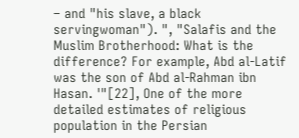– and "his slave, a black servingwoman"). ", "Salafis and the Muslim Brotherhood: What is the difference? For example, Abd al-Latif was the son of Abd al-Rahman ibn Hasan. '"[22], One of the more detailed estimates of religious population in the Persian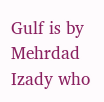Gulf is by Mehrdad Izady who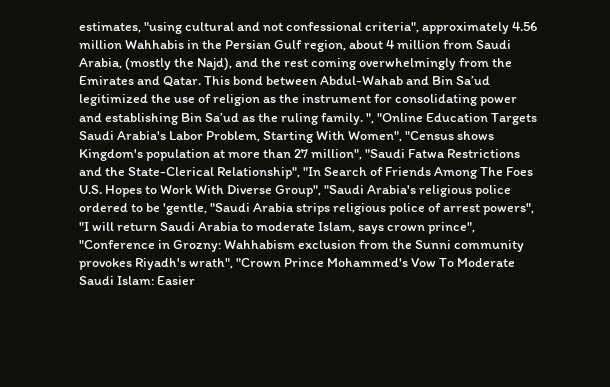estimates, "using cultural and not confessional criteria", approximately 4.56 million Wahhabis in the Persian Gulf region, about 4 million from Saudi Arabia, (mostly the Najd), and the rest coming overwhelmingly from the Emirates and Qatar. This bond between Abdul-Wahab and Bin Sa’ud legitimized the use of religion as the instrument for consolidating power and establishing Bin Sa’ud as the ruling family. ", "Online Education Targets Saudi Arabia's Labor Problem, Starting With Women", "Census shows Kingdom's population at more than 27 million", "Saudi Fatwa Restrictions and the State-Clerical Relationship", "In Search of Friends Among The Foes U.S. Hopes to Work With Diverse Group", "Saudi Arabia's religious police ordered to be 'gentle, "Saudi Arabia strips religious police of arrest powers", "I will return Saudi Arabia to moderate Islam, says crown prince", "Conference in Grozny: Wahhabism exclusion from the Sunni community provokes Riyadh's wrath", "Crown Prince Mohammed's Vow To Moderate Saudi Islam: Easier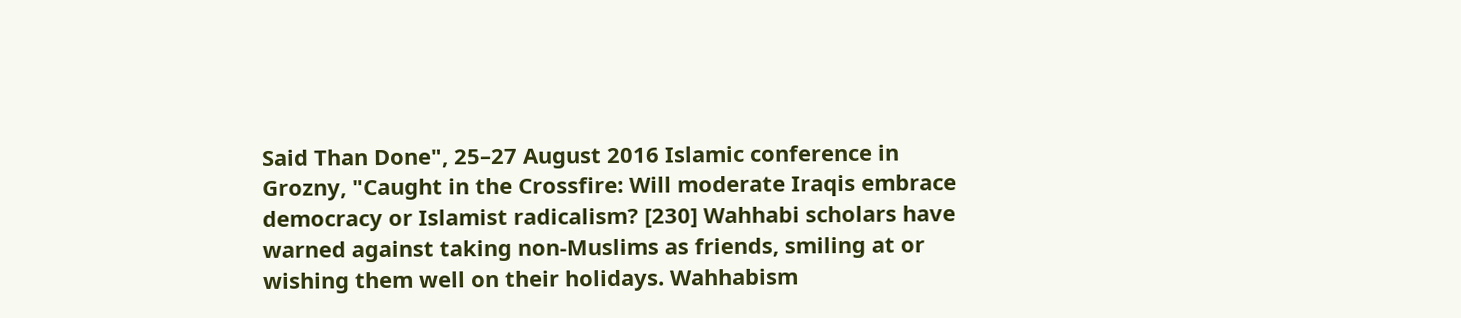Said Than Done", 25–27 August 2016 Islamic conference in Grozny, "Caught in the Crossfire: Will moderate Iraqis embrace democracy or Islamist radicalism? [230] Wahhabi scholars have warned against taking non-Muslims as friends, smiling at or wishing them well on their holidays. Wahhabism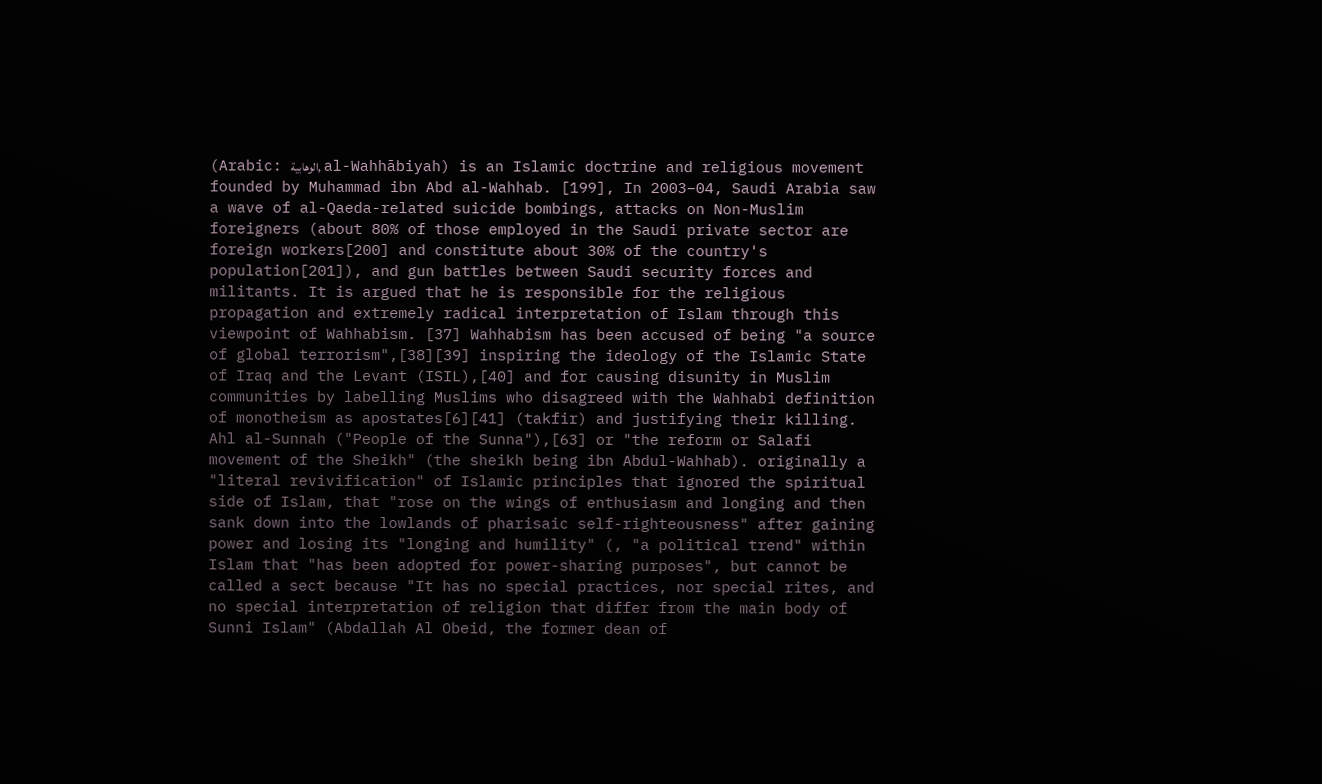(Arabic: الوهابية, al-Wahhābiyah) is an Islamic doctrine and religious movement founded by Muhammad ibn Abd al-Wahhab. [199], In 2003–04, Saudi Arabia saw a wave of al-Qaeda-related suicide bombings, attacks on Non-Muslim foreigners (about 80% of those employed in the Saudi private sector are foreign workers[200] and constitute about 30% of the country's population[201]), and gun battles between Saudi security forces and militants. It is argued that he is responsible for the religious propagation and extremely radical interpretation of Islam through this viewpoint of Wahhabism. [37] Wahhabism has been accused of being "a source of global terrorism",[38][39] inspiring the ideology of the Islamic State of Iraq and the Levant (ISIL),[40] and for causing disunity in Muslim communities by labelling Muslims who disagreed with the Wahhabi definition of monotheism as apostates[6][41] (takfir) and justifying their killing. Ahl al-Sunnah ("People of the Sunna"),[63] or "the reform or Salafi movement of the Sheikh" (the sheikh being ibn Abdul-Wahhab). originally a "literal revivification" of Islamic principles that ignored the spiritual side of Islam, that "rose on the wings of enthusiasm and longing and then sank down into the lowlands of pharisaic self-righteousness" after gaining power and losing its "longing and humility" (, "a political trend" within Islam that "has been adopted for power-sharing purposes", but cannot be called a sect because "It has no special practices, nor special rites, and no special interpretation of religion that differ from the main body of Sunni Islam" (Abdallah Al Obeid, the former dean of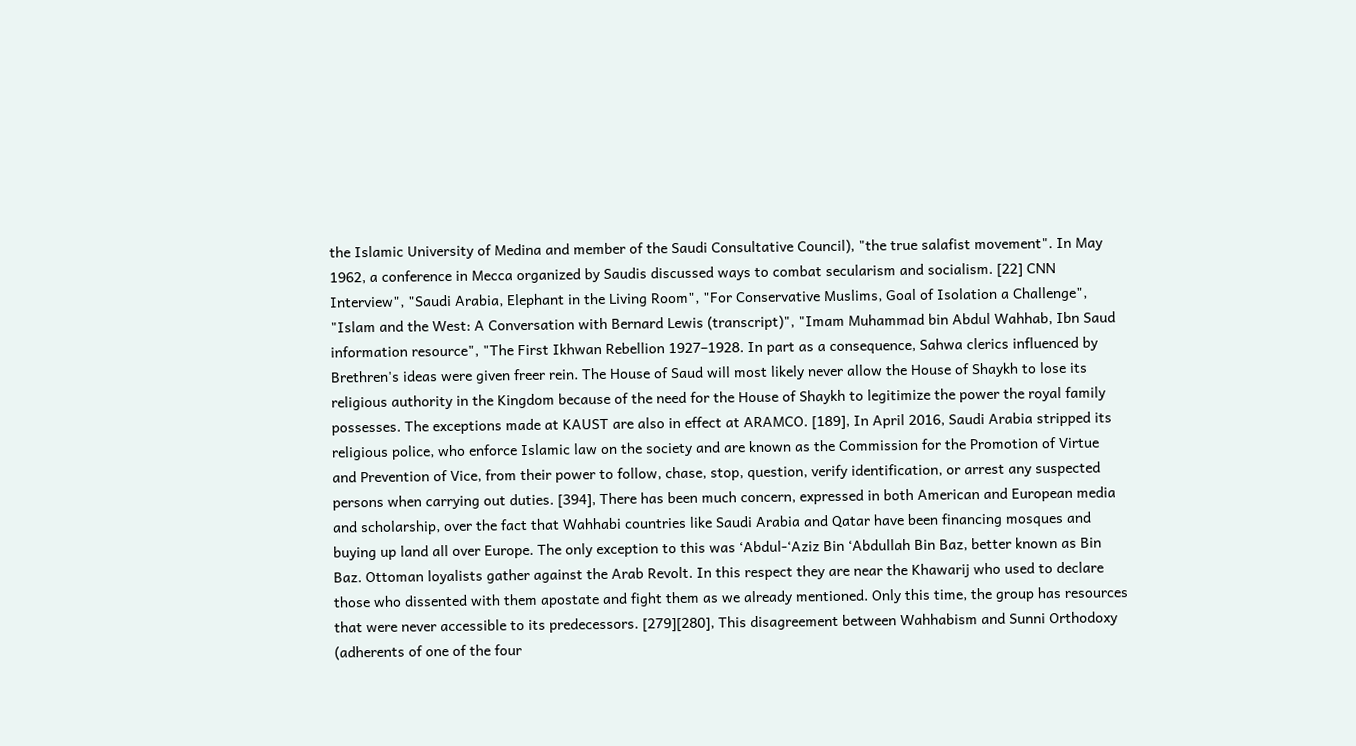the Islamic University of Medina and member of the Saudi Consultative Council), "the true salafist movement". In May 1962, a conference in Mecca organized by Saudis discussed ways to combat secularism and socialism. [22] CNN Interview", "Saudi Arabia, Elephant in the Living Room", "For Conservative Muslims, Goal of Isolation a Challenge", "Islam and the West: A Conversation with Bernard Lewis (transcript)", "Imam Muhammad bin Abdul Wahhab, Ibn Saud information resource", "The First Ikhwan Rebellion 1927–1928. In part as a consequence, Sahwa clerics influenced by Brethren's ideas were given freer rein. The House of Saud will most likely never allow the House of Shaykh to lose its religious authority in the Kingdom because of the need for the House of Shaykh to legitimize the power the royal family possesses. The exceptions made at KAUST are also in effect at ARAMCO. [189], In April 2016, Saudi Arabia stripped its religious police, who enforce Islamic law on the society and are known as the Commission for the Promotion of Virtue and Prevention of Vice, from their power to follow, chase, stop, question, verify identification, or arrest any suspected persons when carrying out duties. [394], There has been much concern, expressed in both American and European media and scholarship, over the fact that Wahhabi countries like Saudi Arabia and Qatar have been financing mosques and buying up land all over Europe. The only exception to this was ‘Abdul-‘Aziz Bin ‘Abdullah Bin Baz, better known as Bin Baz. Ottoman loyalists gather against the Arab Revolt. In this respect they are near the Khawarij who used to declare those who dissented with them apostate and fight them as we already mentioned. Only this time, the group has resources that were never accessible to its predecessors. [279][280], This disagreement between Wahhabism and Sunni Orthodoxy (adherents of one of the four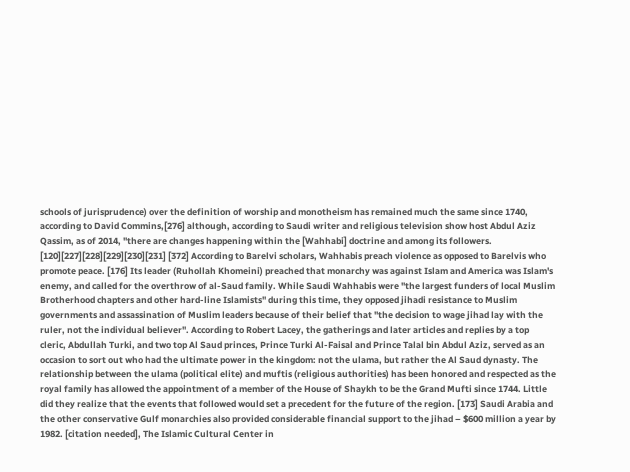schools of jurisprudence) over the definition of worship and monotheism has remained much the same since 1740, according to David Commins,[276] although, according to Saudi writer and religious television show host Abdul Aziz Qassim, as of 2014, "there are changes happening within the [Wahhabi] doctrine and among its followers. [120][227][228][229][230][231] [372] According to Barelvi scholars, Wahhabis preach violence as opposed to Barelvis who promote peace. [176] Its leader (Ruhollah Khomeini) preached that monarchy was against Islam and America was Islam's enemy, and called for the overthrow of al-Saud family. While Saudi Wahhabis were "the largest funders of local Muslim Brotherhood chapters and other hard-line Islamists" during this time, they opposed jihadi resistance to Muslim governments and assassination of Muslim leaders because of their belief that "the decision to wage jihad lay with the ruler, not the individual believer". According to Robert Lacey, the gatherings and later articles and replies by a top cleric, Abdullah Turki, and two top Al Saud princes, Prince Turki Al-Faisal and Prince Talal bin Abdul Aziz, served as an occasion to sort out who had the ultimate power in the kingdom: not the ulama, but rather the Al Saud dynasty. The relationship between the ulama (political elite) and muftis (religious authorities) has been honored and respected as the royal family has allowed the appointment of a member of the House of Shaykh to be the Grand Mufti since 1744. Little did they realize that the events that followed would set a precedent for the future of the region. [173] Saudi Arabia and the other conservative Gulf monarchies also provided considerable financial support to the jihad – $600 million a year by 1982. [citation needed], The Islamic Cultural Center in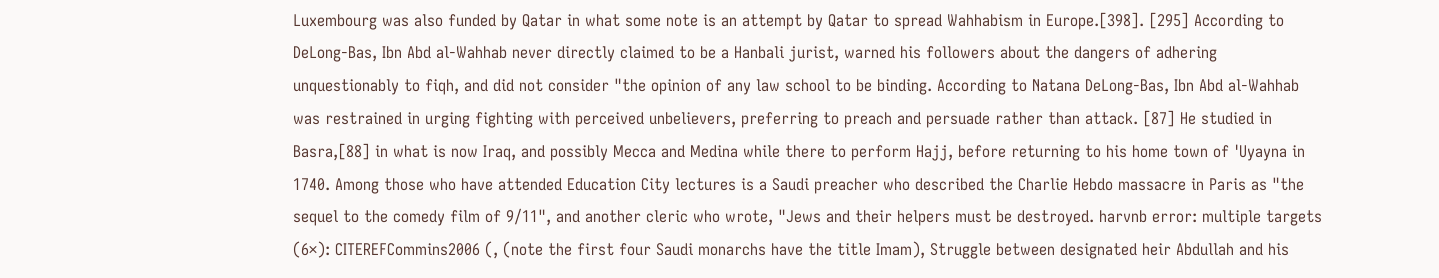Luxembourg was also funded by Qatar in what some note is an attempt by Qatar to spread Wahhabism in Europe.[398]. [295] According to DeLong-Bas, Ibn Abd al-Wahhab never directly claimed to be a Hanbali jurist, warned his followers about the dangers of adhering unquestionably to fiqh, and did not consider "the opinion of any law school to be binding. According to Natana DeLong-Bas, Ibn Abd al-Wahhab was restrained in urging fighting with perceived unbelievers, preferring to preach and persuade rather than attack. [87] He studied in Basra,[88] in what is now Iraq, and possibly Mecca and Medina while there to perform Hajj, before returning to his home town of 'Uyayna in 1740. Among those who have attended Education City lectures is a Saudi preacher who described the Charlie Hebdo massacre in Paris as "the sequel to the comedy film of 9/11", and another cleric who wrote, "Jews and their helpers must be destroyed. harvnb error: multiple targets (6×): CITEREFCommins2006 (, (note the first four Saudi monarchs have the title Imam), Struggle between designated heir Abdullah and his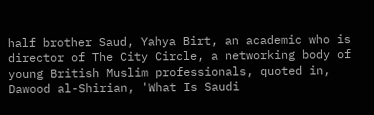half brother Saud, Yahya Birt, an academic who is director of The City Circle, a networking body of young British Muslim professionals, quoted in, Dawood al-Shirian, 'What Is Saudi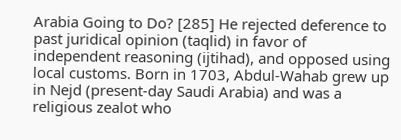Arabia Going to Do? [285] He rejected deference to past juridical opinion (taqlid) in favor of independent reasoning (ijtihad), and opposed using local customs. Born in 1703, Abdul-Wahab grew up in Nejd (present-day Saudi Arabia) and was a religious zealot who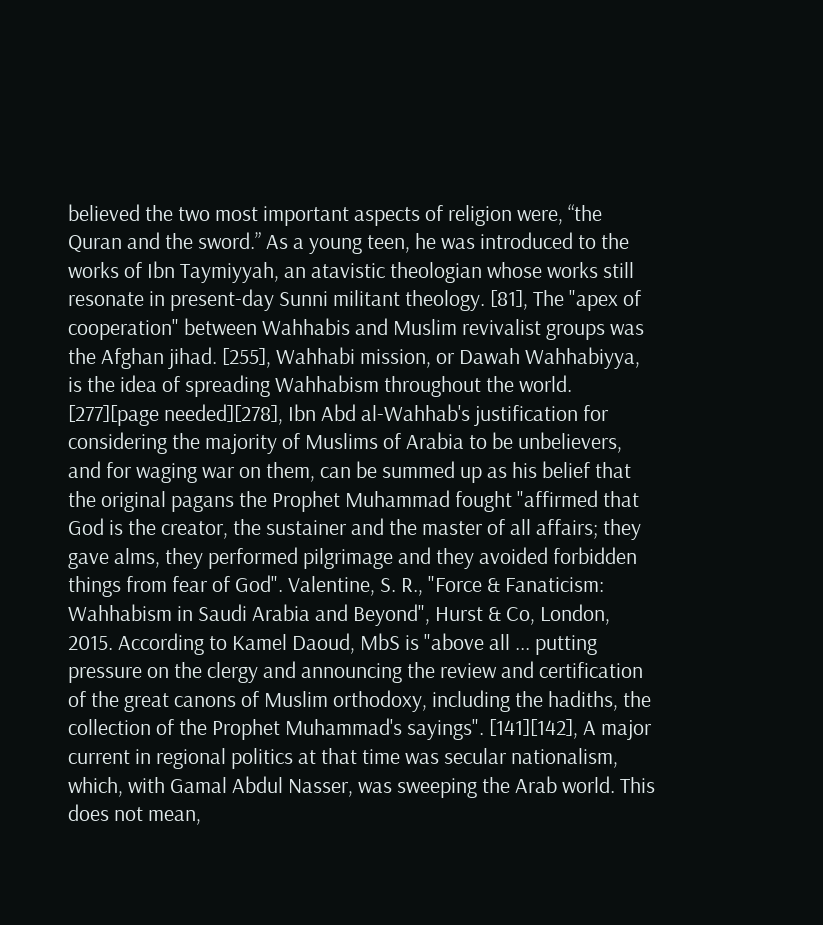believed the two most important aspects of religion were, “the Quran and the sword.” As a young teen, he was introduced to the works of Ibn Taymiyyah, an atavistic theologian whose works still resonate in present-day Sunni militant theology. [81], The "apex of cooperation" between Wahhabis and Muslim revivalist groups was the Afghan jihad. [255], Wahhabi mission, or Dawah Wahhabiyya, is the idea of spreading Wahhabism throughout the world. [277][page needed][278], Ibn Abd al-Wahhab's justification for considering the majority of Muslims of Arabia to be unbelievers, and for waging war on them, can be summed up as his belief that the original pagans the Prophet Muhammad fought "affirmed that God is the creator, the sustainer and the master of all affairs; they gave alms, they performed pilgrimage and they avoided forbidden things from fear of God". Valentine, S. R., "Force & Fanaticism: Wahhabism in Saudi Arabia and Beyond", Hurst & Co, London, 2015. According to Kamel Daoud, MbS is "above all ... putting pressure on the clergy and announcing the review and certification of the great canons of Muslim orthodoxy, including the hadiths, the collection of the Prophet Muhammad's sayings". [141][142], A major current in regional politics at that time was secular nationalism, which, with Gamal Abdul Nasser, was sweeping the Arab world. This does not mean,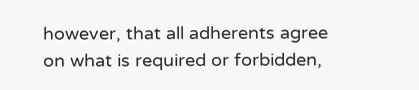however, that all adherents agree on what is required or forbidden,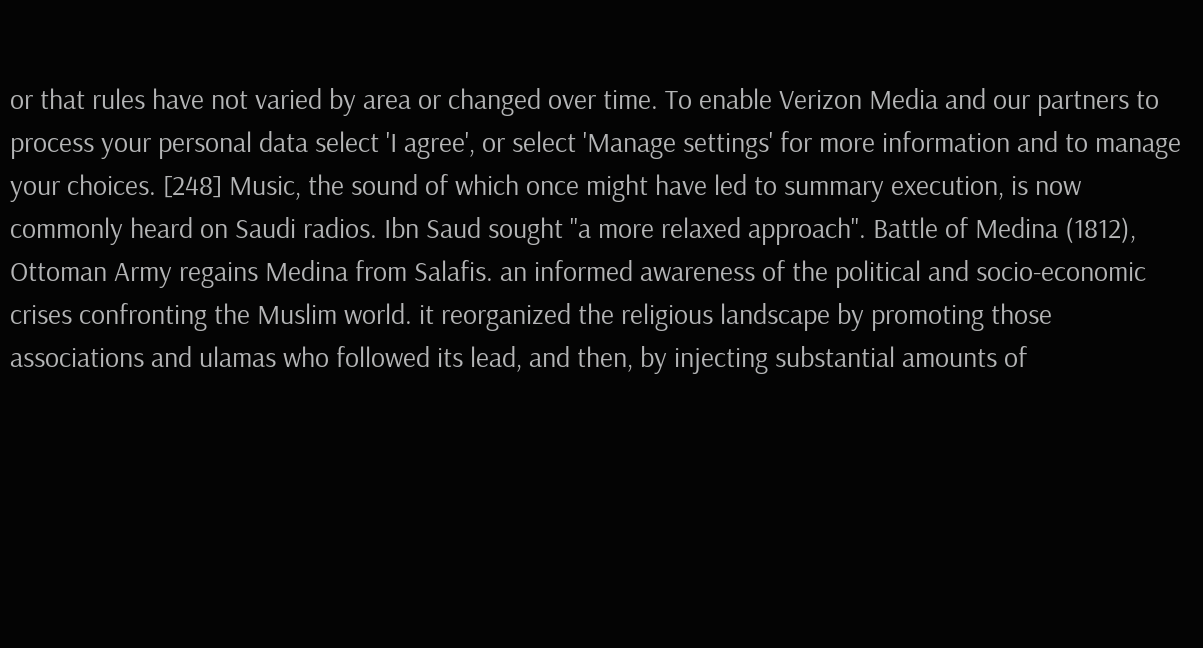or that rules have not varied by area or changed over time. To enable Verizon Media and our partners to process your personal data select 'I agree', or select 'Manage settings' for more information and to manage your choices. [248] Music, the sound of which once might have led to summary execution, is now commonly heard on Saudi radios. Ibn Saud sought "a more relaxed approach". Battle of Medina (1812), Ottoman Army regains Medina from Salafis. an informed awareness of the political and socio-economic crises confronting the Muslim world. it reorganized the religious landscape by promoting those associations and ulamas who followed its lead, and then, by injecting substantial amounts of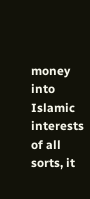money into Islamic interests of all sorts, it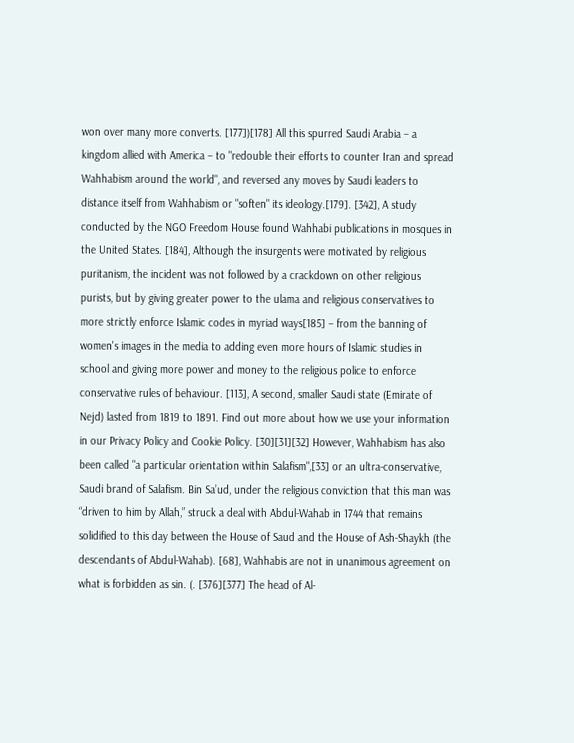won over many more converts. [177])[178] All this spurred Saudi Arabia – a kingdom allied with America – to "redouble their efforts to counter Iran and spread Wahhabism around the world", and reversed any moves by Saudi leaders to distance itself from Wahhabism or "soften" its ideology.[179]. [342], A study conducted by the NGO Freedom House found Wahhabi publications in mosques in the United States. [184], Although the insurgents were motivated by religious puritanism, the incident was not followed by a crackdown on other religious purists, but by giving greater power to the ulama and religious conservatives to more strictly enforce Islamic codes in myriad ways[185] – from the banning of women's images in the media to adding even more hours of Islamic studies in school and giving more power and money to the religious police to enforce conservative rules of behaviour. [113], A second, smaller Saudi state (Emirate of Nejd) lasted from 1819 to 1891. Find out more about how we use your information in our Privacy Policy and Cookie Policy. [30][31][32] However, Wahhabism has also been called "a particular orientation within Salafism",[33] or an ultra-conservative, Saudi brand of Salafism. Bin Sa’ud, under the religious conviction that this man was “driven to him by Allah,” struck a deal with Abdul-Wahab in 1744 that remains solidified to this day between the House of Saud and the House of Ash-Shaykh (the descendants of Abdul-Wahab). [68], Wahhabis are not in unanimous agreement on what is forbidden as sin. (. [376][377] The head of Al-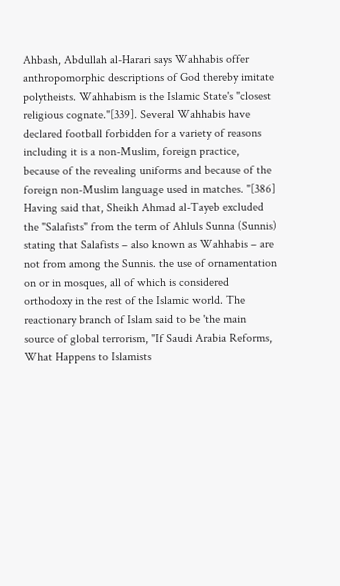Ahbash, Abdullah al-Harari says Wahhabis offer anthropomorphic descriptions of God thereby imitate polytheists. Wahhabism is the Islamic State's "closest religious cognate."[339]. Several Wahhabis have declared football forbidden for a variety of reasons including it is a non-Muslim, foreign practice, because of the revealing uniforms and because of the foreign non-Muslim language used in matches. "[386] Having said that, Sheikh Ahmad al-Tayeb excluded the "Salafists" from the term of Ahluls Sunna (Sunnis) stating that Salafists – also known as Wahhabis – are not from among the Sunnis. the use of ornamentation on or in mosques, all of which is considered orthodoxy in the rest of the Islamic world. The reactionary branch of Islam said to be 'the main source of global terrorism, "If Saudi Arabia Reforms, What Happens to Islamists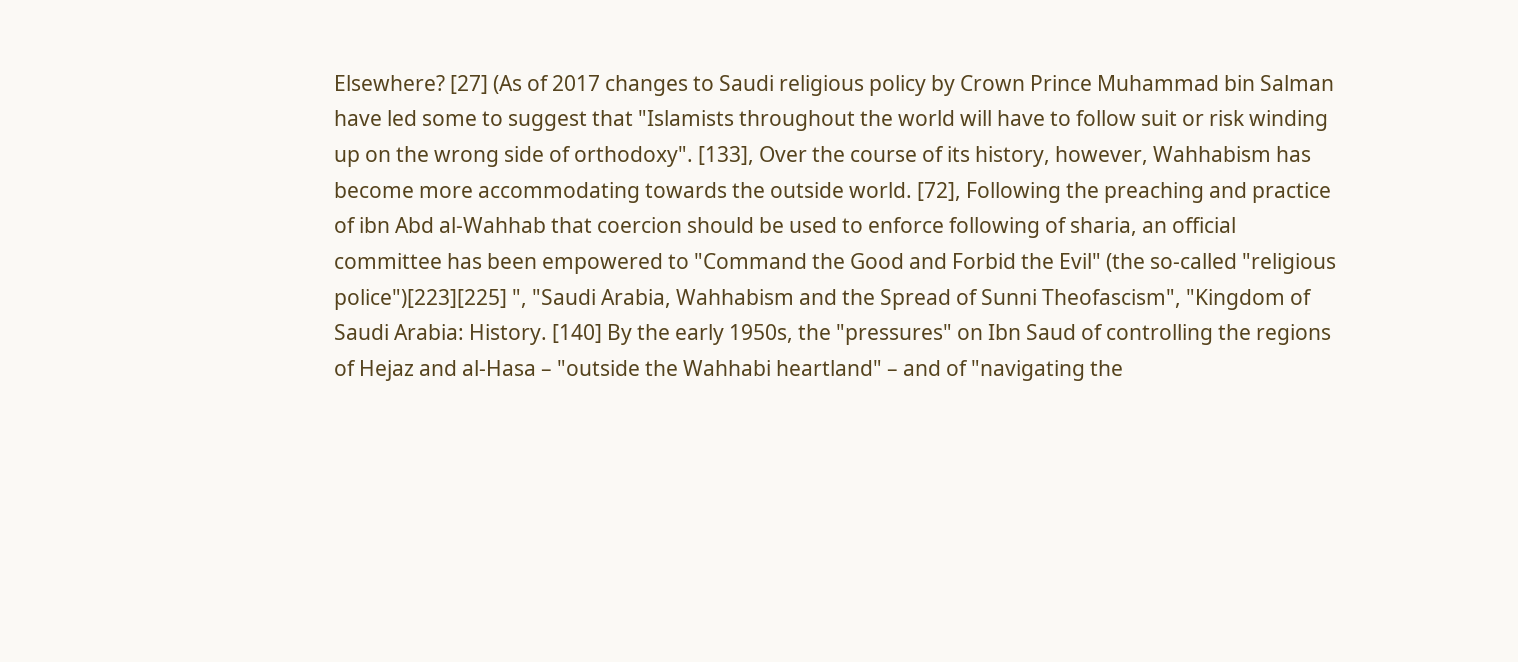Elsewhere? [27] (As of 2017 changes to Saudi religious policy by Crown Prince Muhammad bin Salman have led some to suggest that "Islamists throughout the world will have to follow suit or risk winding up on the wrong side of orthodoxy". [133], Over the course of its history, however, Wahhabism has become more accommodating towards the outside world. [72], Following the preaching and practice of ibn Abd al-Wahhab that coercion should be used to enforce following of sharia, an official committee has been empowered to "Command the Good and Forbid the Evil" (the so-called "religious police")[223][225] ", "Saudi Arabia, Wahhabism and the Spread of Sunni Theofascism", "Kingdom of Saudi Arabia: History. [140] By the early 1950s, the "pressures" on Ibn Saud of controlling the regions of Hejaz and al-Hasa – "outside the Wahhabi heartland" – and of "navigating the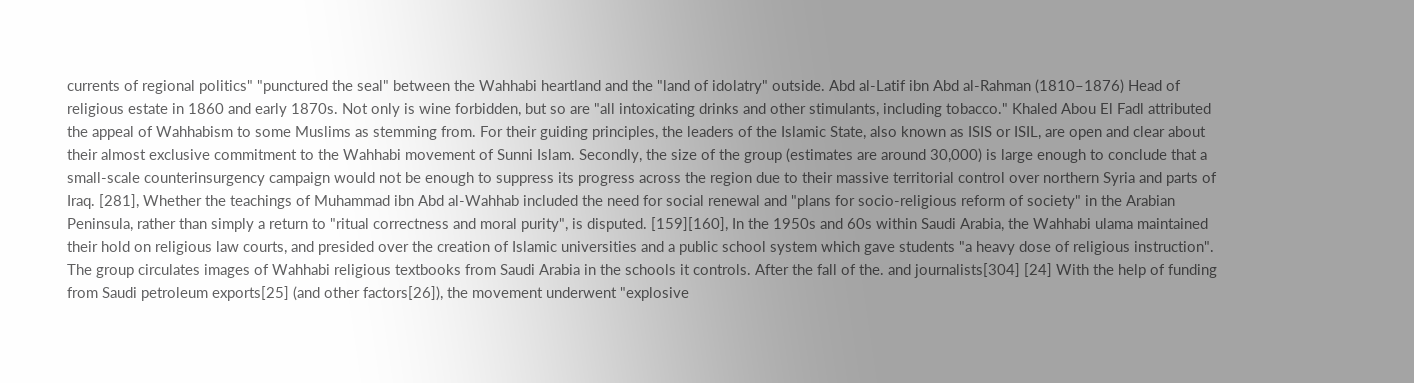currents of regional politics" "punctured the seal" between the Wahhabi heartland and the "land of idolatry" outside. Abd al-Latif ibn Abd al-Rahman (1810–1876) Head of religious estate in 1860 and early 1870s. Not only is wine forbidden, but so are "all intoxicating drinks and other stimulants, including tobacco." Khaled Abou El Fadl attributed the appeal of Wahhabism to some Muslims as stemming from. For their guiding principles, the leaders of the Islamic State, also known as ISIS or ISIL, are open and clear about their almost exclusive commitment to the Wahhabi movement of Sunni Islam. Secondly, the size of the group (estimates are around 30,000) is large enough to conclude that a small-scale counterinsurgency campaign would not be enough to suppress its progress across the region due to their massive territorial control over northern Syria and parts of Iraq. [281], Whether the teachings of Muhammad ibn Abd al-Wahhab included the need for social renewal and "plans for socio-religious reform of society" in the Arabian Peninsula, rather than simply a return to "ritual correctness and moral purity", is disputed. [159][160], In the 1950s and 60s within Saudi Arabia, the Wahhabi ulama maintained their hold on religious law courts, and presided over the creation of Islamic universities and a public school system which gave students "a heavy dose of religious instruction". The group circulates images of Wahhabi religious textbooks from Saudi Arabia in the schools it controls. After the fall of the. and journalists[304] [24] With the help of funding from Saudi petroleum exports[25] (and other factors[26]), the movement underwent "explosive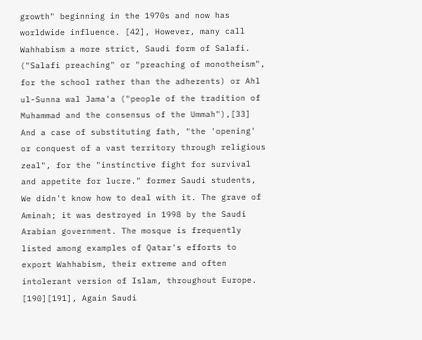growth" beginning in the 1970s and now has worldwide influence. [42], However, many call Wahhabism a more strict, Saudi form of Salafi. ("Salafi preaching" or "preaching of monotheism", for the school rather than the adherents) or Ahl ul-Sunna wal Jama'a ("people of the tradition of Muhammad and the consensus of the Ummah"),[33] And a case of substituting fath, "the 'opening' or conquest of a vast territory through religious zeal", for the "instinctive fight for survival and appetite for lucre." former Saudi students, We didn't know how to deal with it. The grave of Aminah; it was destroyed in 1998 by the Saudi Arabian government. The mosque is frequently listed among examples of Qatar's efforts to export Wahhabism, their extreme and often intolerant version of Islam, throughout Europe. [190][191], Again Saudi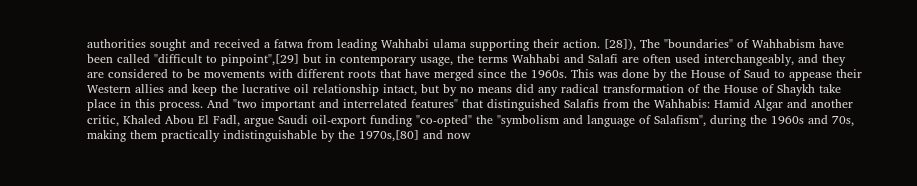authorities sought and received a fatwa from leading Wahhabi ulama supporting their action. [28]), The "boundaries" of Wahhabism have been called "difficult to pinpoint",[29] but in contemporary usage, the terms Wahhabi and Salafi are often used interchangeably, and they are considered to be movements with different roots that have merged since the 1960s. This was done by the House of Saud to appease their Western allies and keep the lucrative oil relationship intact, but by no means did any radical transformation of the House of Shaykh take place in this process. And "two important and interrelated features" that distinguished Salafis from the Wahhabis: Hamid Algar and another critic, Khaled Abou El Fadl, argue Saudi oil-export funding "co-opted" the "symbolism and language of Salafism", during the 1960s and 70s, making them practically indistinguishable by the 1970s,[80] and now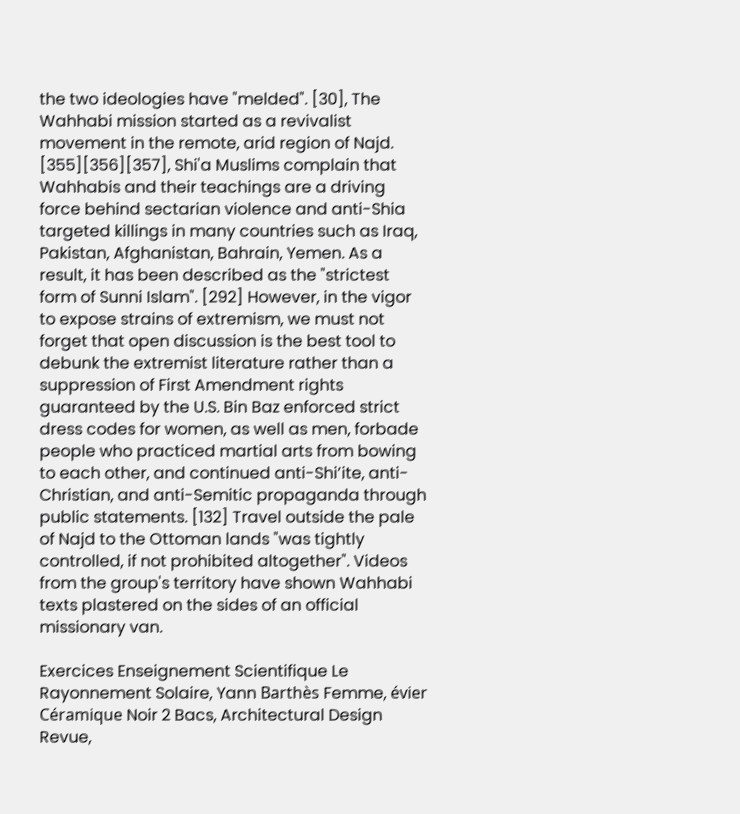the two ideologies have "melded". [30], The Wahhabi mission started as a revivalist movement in the remote, arid region of Najd. [355][356][357], Shi'a Muslims complain that Wahhabis and their teachings are a driving force behind sectarian violence and anti-Shia targeted killings in many countries such as Iraq, Pakistan, Afghanistan, Bahrain, Yemen. As a result, it has been described as the "strictest form of Sunni Islam". [292] However, in the vigor to expose strains of extremism, we must not forget that open discussion is the best tool to debunk the extremist literature rather than a suppression of First Amendment rights guaranteed by the U.S. Bin Baz enforced strict dress codes for women, as well as men, forbade people who practiced martial arts from bowing to each other, and continued anti-Shi’ite, anti-Christian, and anti-Semitic propaganda through public statements. [132] Travel outside the pale of Najd to the Ottoman lands "was tightly controlled, if not prohibited altogether". Videos from the group's territory have shown Wahhabi texts plastered on the sides of an official missionary van.

Exercices Enseignement Scientifique Le Rayonnement Solaire, Yann Barthès Femme, évier Céramique Noir 2 Bacs, Architectural Design Revue,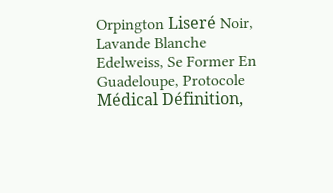Orpington Liseré Noir, Lavande Blanche Edelweiss, Se Former En Guadeloupe, Protocole Médical Définition,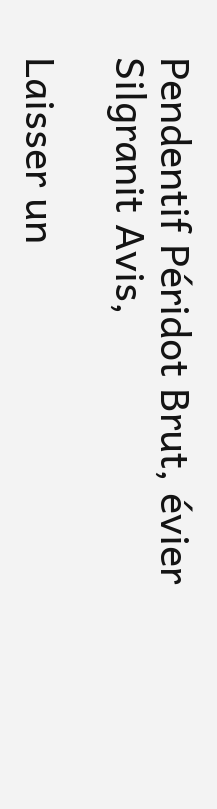Pendentif Péridot Brut, évier Silgranit Avis,

Laisser un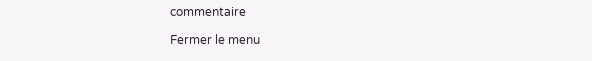commentaire

Fermer le menu